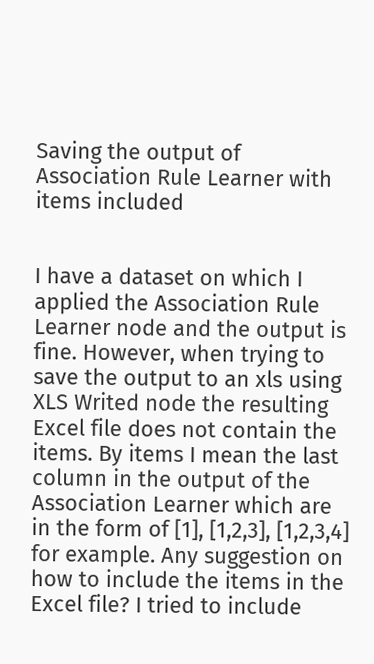Saving the output of Association Rule Learner with items included


I have a dataset on which I applied the Association Rule Learner node and the output is fine. However, when trying to save the output to an xls using XLS Writed node the resulting Excel file does not contain the items. By items I mean the last column in the output of the Association Learner which are in the form of [1], [1,2,3], [1,2,3,4] for example. Any suggestion on how to include the items in the Excel file? I tried to include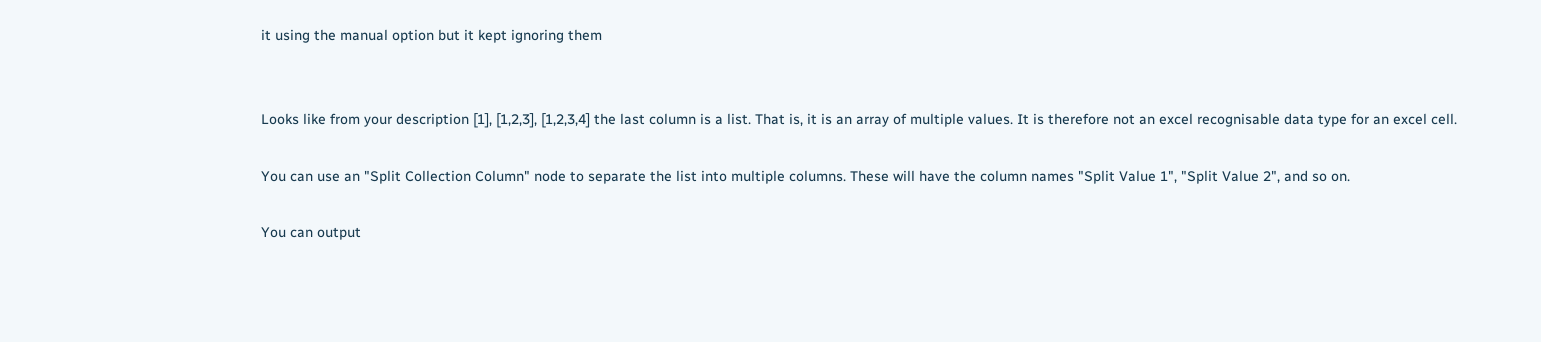it using the manual option but it kept ignoring them


Looks like from your description [1], [1,2,3], [1,2,3,4] the last column is a list. That is, it is an array of multiple values. It is therefore not an excel recognisable data type for an excel cell.

You can use an "Split Collection Column" node to separate the list into multiple columns. These will have the column names "Split Value 1", "Split Value 2", and so on.

You can output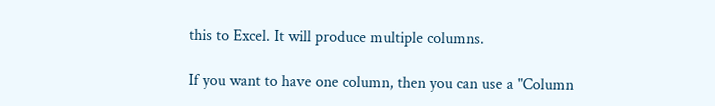this to Excel. It will produce multiple columns.

If you want to have one column, then you can use a "Column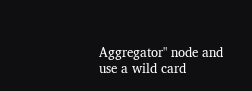Aggregator" node and use a wild card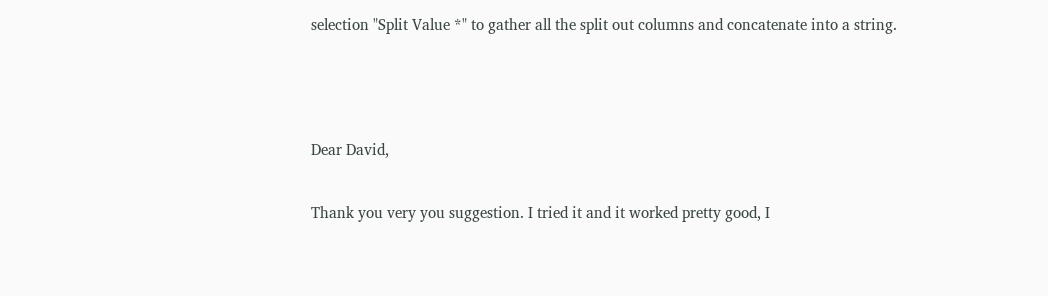selection "Split Value *" to gather all the split out columns and concatenate into a string.



Dear David,

Thank you very you suggestion. I tried it and it worked pretty good, I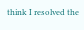think I resolved the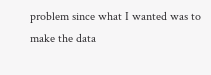problem since what I wanted was to make the data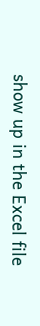show up in the Excel file